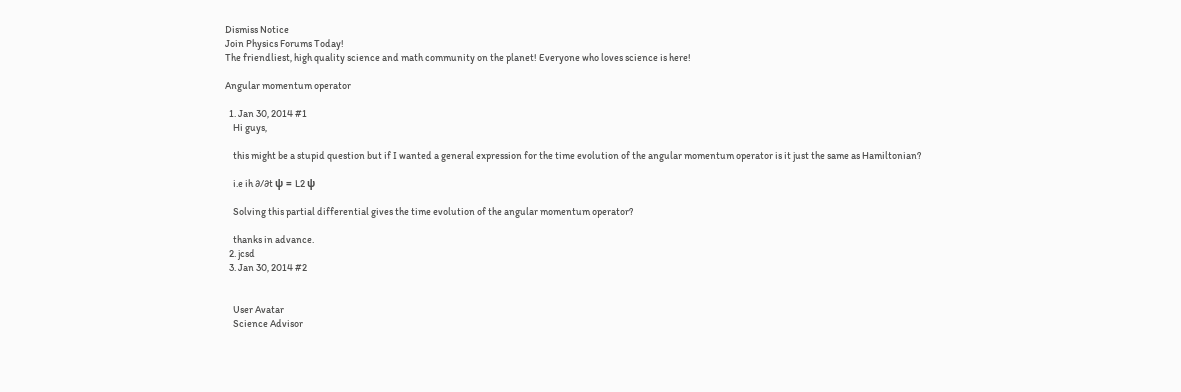Dismiss Notice
Join Physics Forums Today!
The friendliest, high quality science and math community on the planet! Everyone who loves science is here!

Angular momentum operator

  1. Jan 30, 2014 #1
    Hi guys,

    this might be a stupid question but if I wanted a general expression for the time evolution of the angular momentum operator is it just the same as Hamiltonian?

    i.e ih ∂/∂t ψ = L2 ψ

    Solving this partial differential gives the time evolution of the angular momentum operator?

    thanks in advance.
  2. jcsd
  3. Jan 30, 2014 #2


    User Avatar
    Science Advisor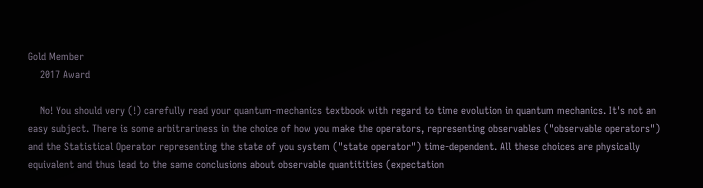Gold Member
    2017 Award

    No! You should very (!) carefully read your quantum-mechanics textbook with regard to time evolution in quantum mechanics. It's not an easy subject. There is some arbitrariness in the choice of how you make the operators, representing observables ("observable operators") and the Statistical Operator representing the state of you system ("state operator") time-dependent. All these choices are physically equivalent and thus lead to the same conclusions about observable quantitities (expectation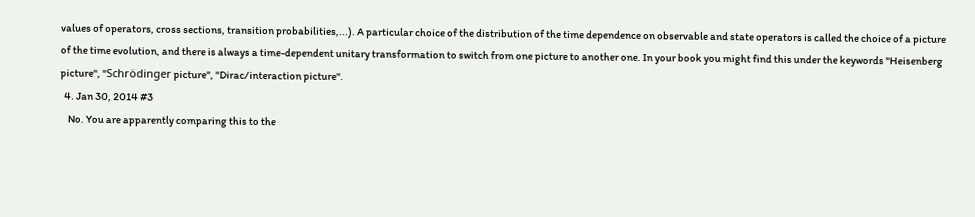values of operators, cross sections, transition probabilities,...). A particular choice of the distribution of the time dependence on observable and state operators is called the choice of a picture of the time evolution, and there is always a time-dependent unitary transformation to switch from one picture to another one. In your book you might find this under the keywords "Heisenberg picture", "Schrödinger picture", "Dirac/interaction picture".
  4. Jan 30, 2014 #3
    No. You are apparently comparing this to the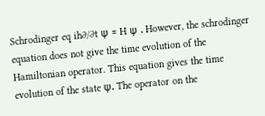Schrodinger eq ih∂/∂t ψ = H ψ . However, the schrodinger equation does not give the time evolution of the Hamiltonian operator. This equation gives the time evolution of the state ψ. The operator on the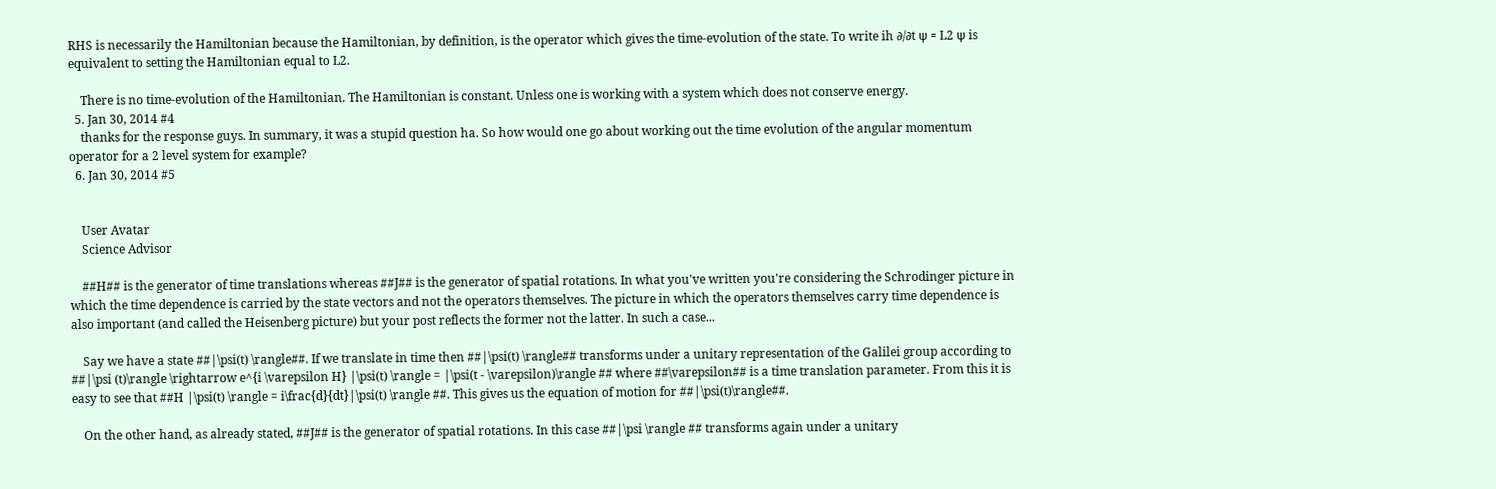RHS is necessarily the Hamiltonian because the Hamiltonian, by definition, is the operator which gives the time-evolution of the state. To write ih ∂/∂t ψ = L2 ψ is equivalent to setting the Hamiltonian equal to L2.

    There is no time-evolution of the Hamiltonian. The Hamiltonian is constant. Unless one is working with a system which does not conserve energy.
  5. Jan 30, 2014 #4
    thanks for the response guys. In summary, it was a stupid question ha. So how would one go about working out the time evolution of the angular momentum operator for a 2 level system for example?
  6. Jan 30, 2014 #5


    User Avatar
    Science Advisor

    ##H## is the generator of time translations whereas ##J## is the generator of spatial rotations. In what you've written you're considering the Schrodinger picture in which the time dependence is carried by the state vectors and not the operators themselves. The picture in which the operators themselves carry time dependence is also important (and called the Heisenberg picture) but your post reflects the former not the latter. In such a case...

    Say we have a state ##|\psi(t) \rangle##. If we translate in time then ##|\psi(t) \rangle## transforms under a unitary representation of the Galilei group according to ##|\psi (t)\rangle \rightarrow e^{i \varepsilon H} |\psi(t) \rangle = |\psi(t - \varepsilon)\rangle ## where ##\varepsilon## is a time translation parameter. From this it is easy to see that ##H |\psi(t) \rangle = i\frac{d}{dt}|\psi(t) \rangle ##. This gives us the equation of motion for ##|\psi(t)\rangle##.

    On the other hand, as already stated, ##J## is the generator of spatial rotations. In this case ##|\psi \rangle ## transforms again under a unitary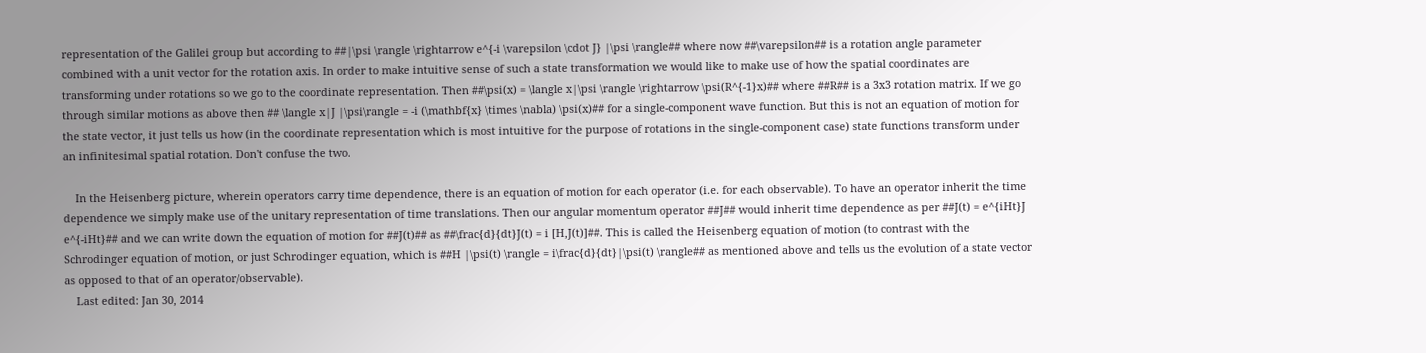representation of the Galilei group but according to ##|\psi \rangle \rightarrow e^{-i \varepsilon \cdot J} |\psi \rangle## where now ##\varepsilon## is a rotation angle parameter combined with a unit vector for the rotation axis. In order to make intuitive sense of such a state transformation we would like to make use of how the spatial coordinates are transforming under rotations so we go to the coordinate representation. Then ##\psi(x) = \langle x|\psi \rangle \rightarrow \psi(R^{-1}x)## where ##R## is a 3x3 rotation matrix. If we go through similar motions as above then ## \langle x|J |\psi\rangle = -i (\mathbf{x} \times \nabla) \psi(x)## for a single-component wave function. But this is not an equation of motion for the state vector, it just tells us how (in the coordinate representation which is most intuitive for the purpose of rotations in the single-component case) state functions transform under an infinitesimal spatial rotation. Don't confuse the two.

    In the Heisenberg picture, wherein operators carry time dependence, there is an equation of motion for each operator (i.e. for each observable). To have an operator inherit the time dependence we simply make use of the unitary representation of time translations. Then our angular momentum operator ##J## would inherit time dependence as per ##J(t) = e^{iHt}J e^{-iHt}## and we can write down the equation of motion for ##J(t)## as ##\frac{d}{dt}J(t) = i [H,J(t)]##. This is called the Heisenberg equation of motion (to contrast with the Schrodinger equation of motion, or just Schrodinger equation, which is ##H |\psi(t) \rangle = i\frac{d}{dt}|\psi(t) \rangle## as mentioned above and tells us the evolution of a state vector as opposed to that of an operator/observable).
    Last edited: Jan 30, 2014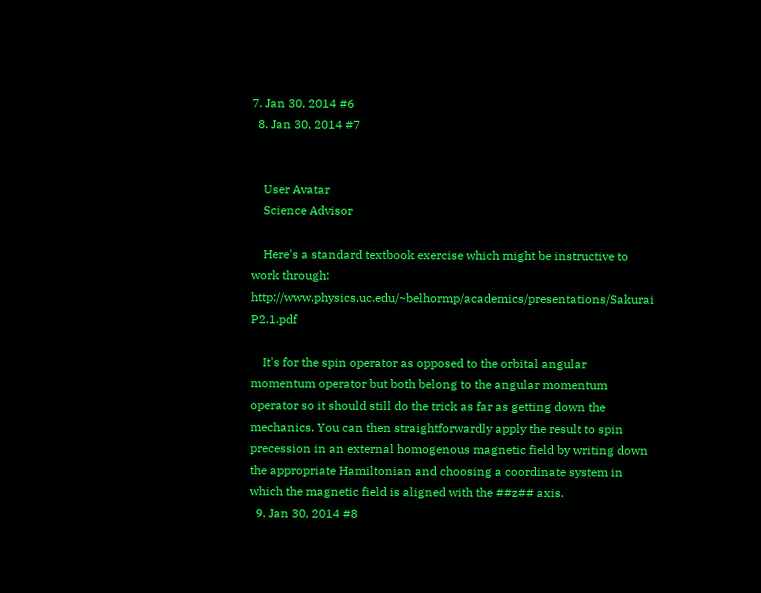7. Jan 30, 2014 #6
  8. Jan 30, 2014 #7


    User Avatar
    Science Advisor

    Here's a standard textbook exercise which might be instructive to work through: http://www.physics.uc.edu/~belhormp/academics/presentations/Sakurai P2.1.pdf

    It's for the spin operator as opposed to the orbital angular momentum operator but both belong to the angular momentum operator so it should still do the trick as far as getting down the mechanics. You can then straightforwardly apply the result to spin precession in an external homogenous magnetic field by writing down the appropriate Hamiltonian and choosing a coordinate system in which the magnetic field is aligned with the ##z## axis.
  9. Jan 30, 2014 #8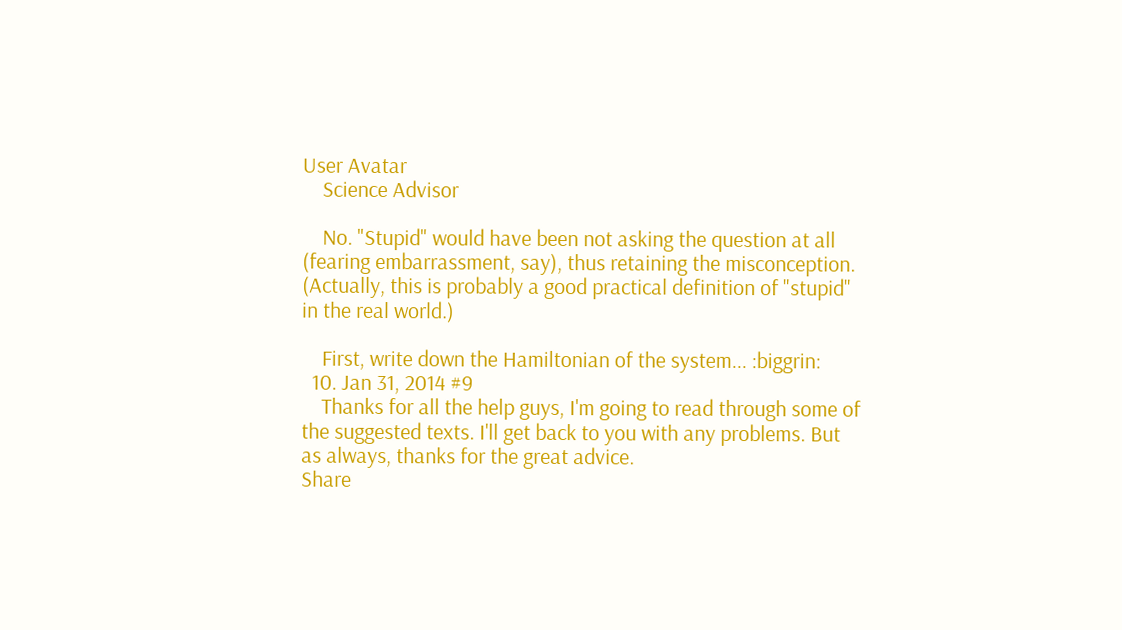User Avatar
    Science Advisor

    No. "Stupid" would have been not asking the question at all (fearing embarrassment, say), thus retaining the misconception. (Actually, this is probably a good practical definition of "stupid" in the real world.)

    First, write down the Hamiltonian of the system... :biggrin:
  10. Jan 31, 2014 #9
    Thanks for all the help guys, I'm going to read through some of the suggested texts. I'll get back to you with any problems. But as always, thanks for the great advice.
Share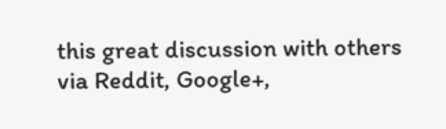this great discussion with others via Reddit, Google+,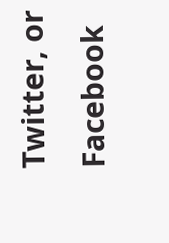Twitter, or Facebook